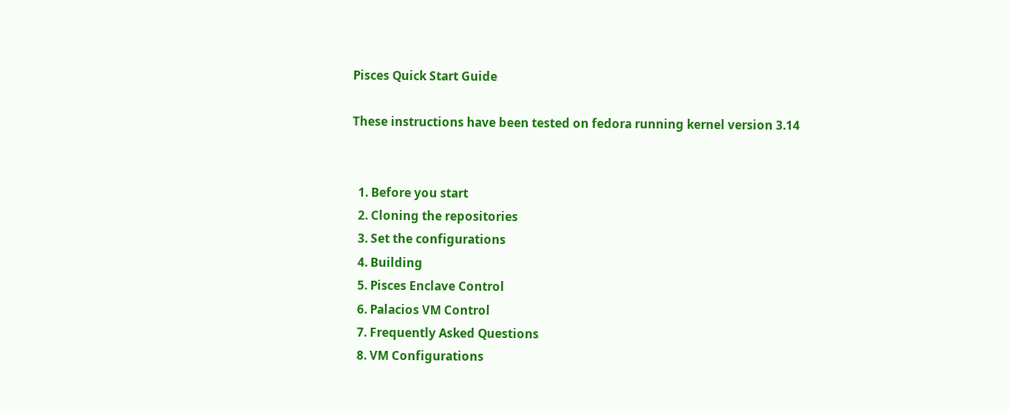Pisces Quick Start Guide

These instructions have been tested on fedora running kernel version 3.14


  1. Before you start
  2. Cloning the repositories
  3. Set the configurations
  4. Building
  5. Pisces Enclave Control
  6. Palacios VM Control
  7. Frequently Asked Questions
  8. VM Configurations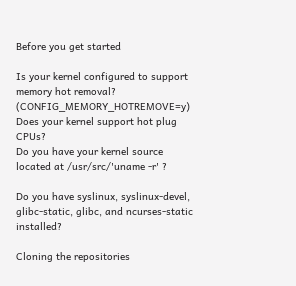Before you get started

Is your kernel configured to support memory hot removal? (CONFIG_MEMORY_HOTREMOVE=y)
Does your kernel support hot plug CPUs?
Do you have your kernel source located at /usr/src/'uname -r' ?

Do you have syslinux, syslinux-devel, glibc-static, glibc, and ncurses-static installed?

Cloning the repositories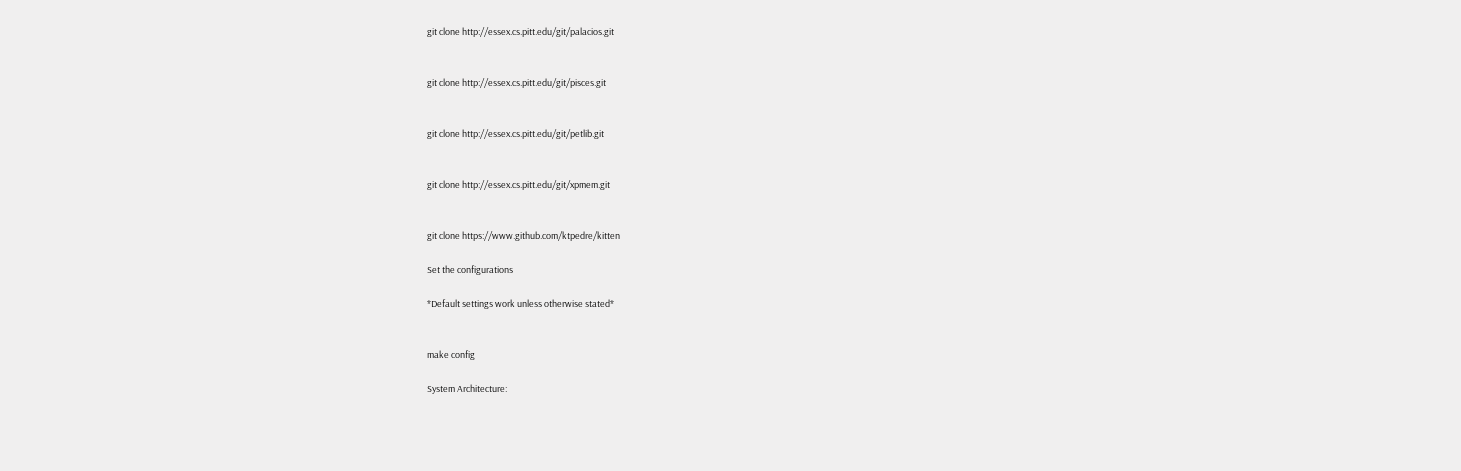git clone http://essex.cs.pitt.edu/git/palacios.git


git clone http://essex.cs.pitt.edu/git/pisces.git


git clone http://essex.cs.pitt.edu/git/petlib.git


git clone http://essex.cs.pitt.edu/git/xpmem.git


git clone https://www.github.com/ktpedre/kitten

Set the configurations

*Default settings work unless otherwise stated*


make config

System Architecture: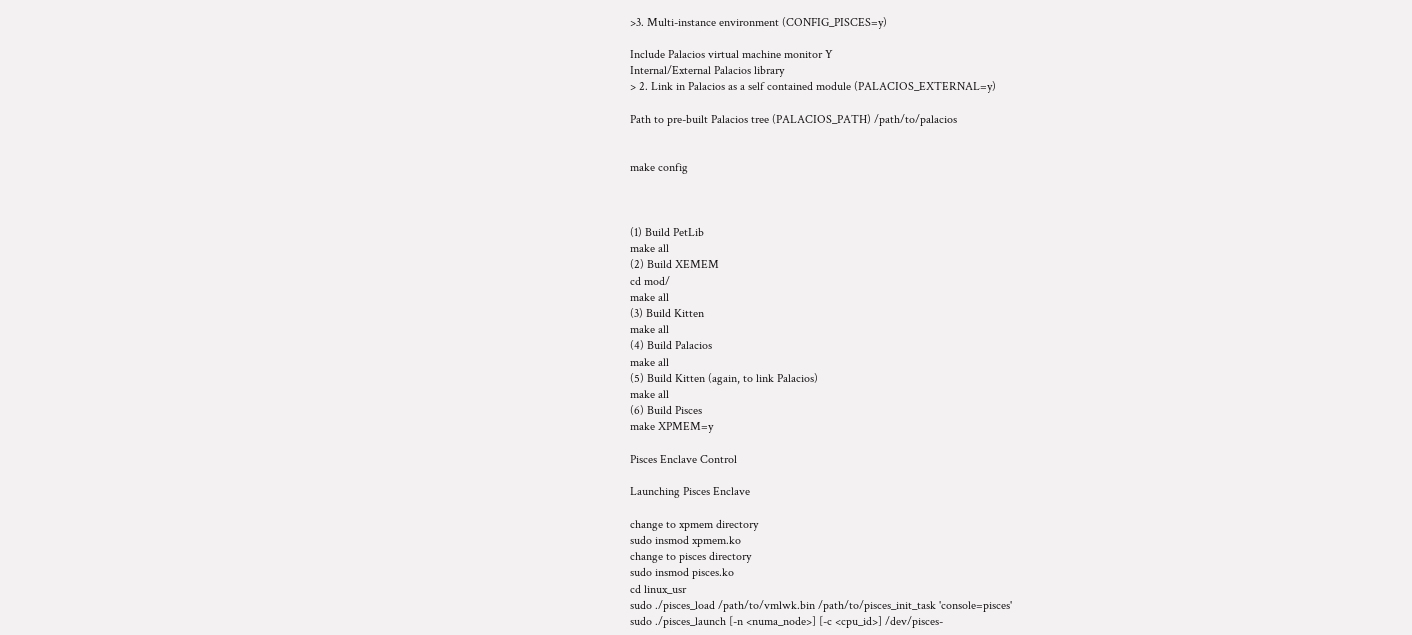>3. Multi-instance environment (CONFIG_PISCES=y)

Include Palacios virtual machine monitor Y
Internal/External Palacios library
> 2. Link in Palacios as a self contained module (PALACIOS_EXTERNAL=y)

Path to pre-built Palacios tree (PALACIOS_PATH) /path/to/palacios


make config



(1) Build PetLib
make all
(2) Build XEMEM
cd mod/
make all
(3) Build Kitten
make all
(4) Build Palacios
make all
(5) Build Kitten (again, to link Palacios)
make all
(6) Build Pisces
make XPMEM=y

Pisces Enclave Control

Launching Pisces Enclave

change to xpmem directory
sudo insmod xpmem.ko
change to pisces directory
sudo insmod pisces.ko
cd linux_usr
sudo ./pisces_load /path/to/vmlwk.bin /path/to/pisces_init_task 'console=pisces'
sudo ./pisces_launch [-n <numa_node>] [-c <cpu_id>] /dev/pisces-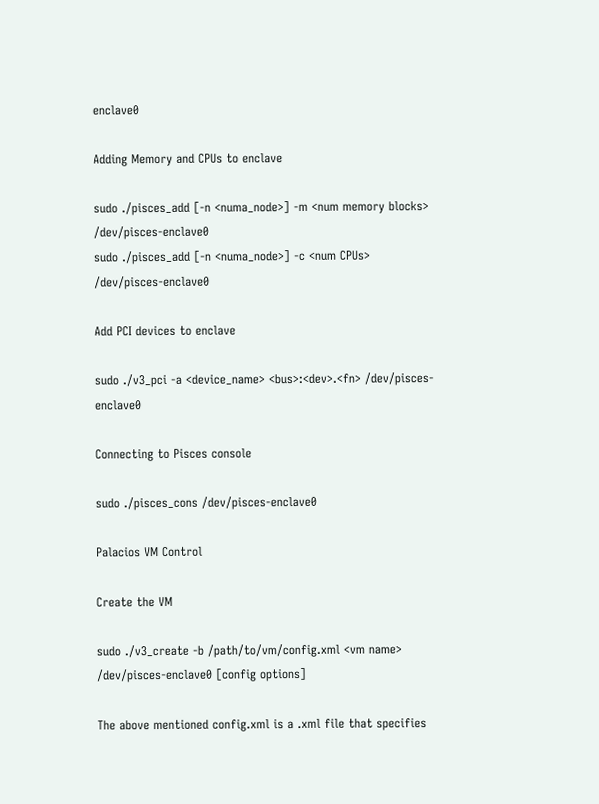enclave0

Adding Memory and CPUs to enclave

sudo ./pisces_add [-n <numa_node>] -m <num memory blocks> /dev/pisces-enclave0
sudo ./pisces_add [-n <numa_node>] -c <num CPUs> /dev/pisces-enclave0

Add PCI devices to enclave

sudo ./v3_pci -a <device_name> <bus>:<dev>.<fn> /dev/pisces-enclave0

Connecting to Pisces console

sudo ./pisces_cons /dev/pisces-enclave0

Palacios VM Control

Create the VM

sudo ./v3_create -b /path/to/vm/config.xml <vm name> /dev/pisces-enclave0 [config options]

The above mentioned config.xml is a .xml file that specifies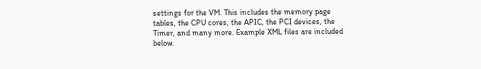settings for the VM. This includes the memory page tables, the CPU cores, the APIC, the PCI devices, the Timer, and many more. Example XML files are included below.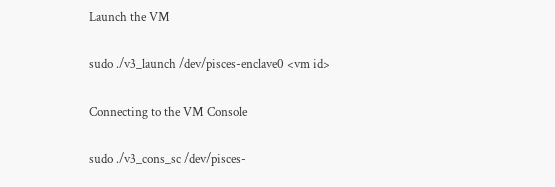Launch the VM

sudo ./v3_launch /dev/pisces-enclave0 <vm id>

Connecting to the VM Console

sudo ./v3_cons_sc /dev/pisces-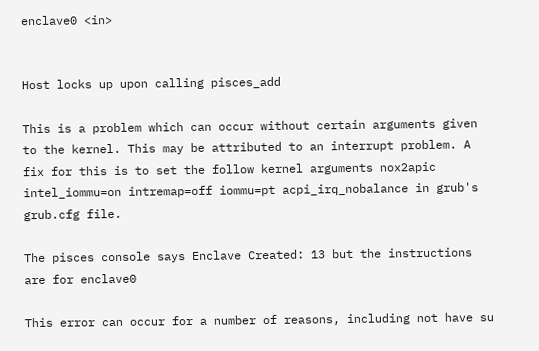enclave0 <in>


Host locks up upon calling pisces_add

This is a problem which can occur without certain arguments given to the kernel. This may be attributed to an interrupt problem. A fix for this is to set the follow kernel arguments nox2apic intel_iommu=on intremap=off iommu=pt acpi_irq_nobalance in grub's grub.cfg file.

The pisces console says Enclave Created: 13 but the instructions are for enclave0

This error can occur for a number of reasons, including not have su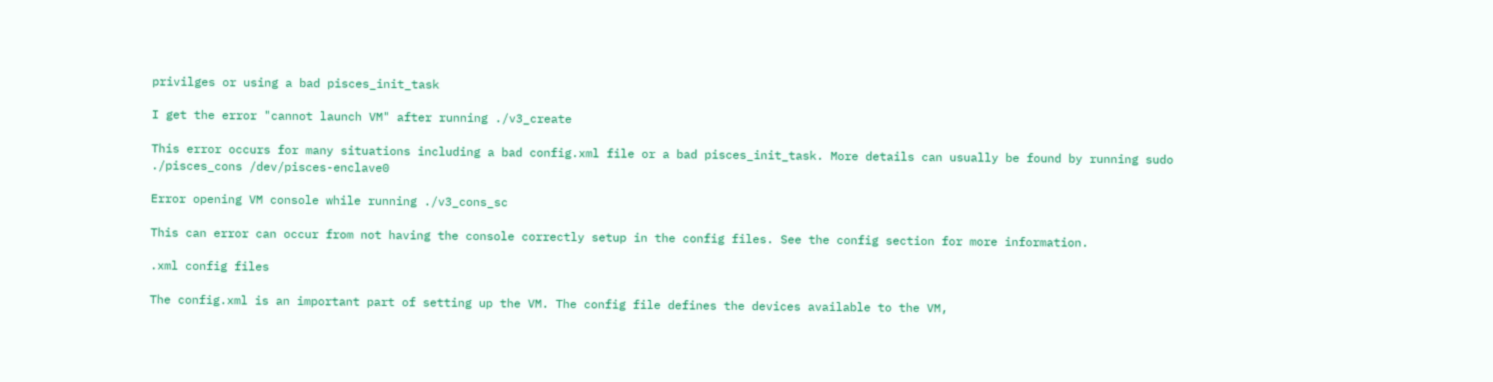privilges or using a bad pisces_init_task

I get the error "cannot launch VM" after running ./v3_create

This error occurs for many situations including a bad config.xml file or a bad pisces_init_task. More details can usually be found by running sudo ./pisces_cons /dev/pisces-enclave0

Error opening VM console while running ./v3_cons_sc

This can error can occur from not having the console correctly setup in the config files. See the config section for more information.

.xml config files

The config.xml is an important part of setting up the VM. The config file defines the devices available to the VM,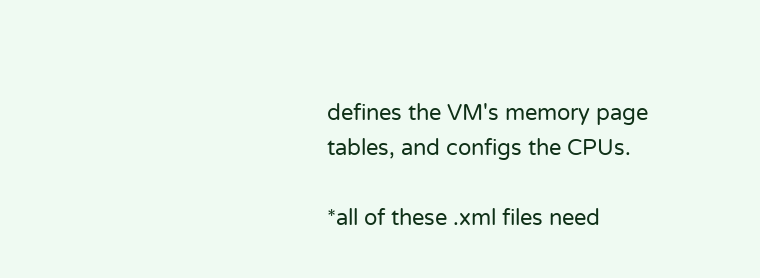defines the VM's memory page tables, and configs the CPUs.

*all of these .xml files need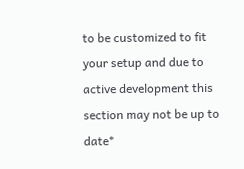to be customized to fit your setup and due to active development this section may not be up to date*